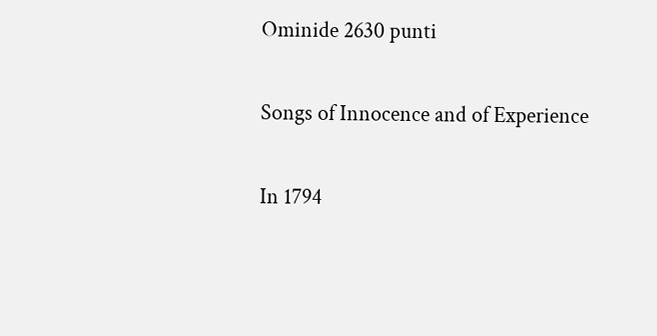Ominide 2630 punti

Songs of Innocence and of Experience

In 1794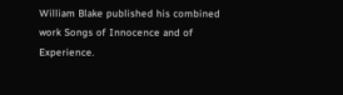William Blake published his combined work Songs of Innocence and of Experience.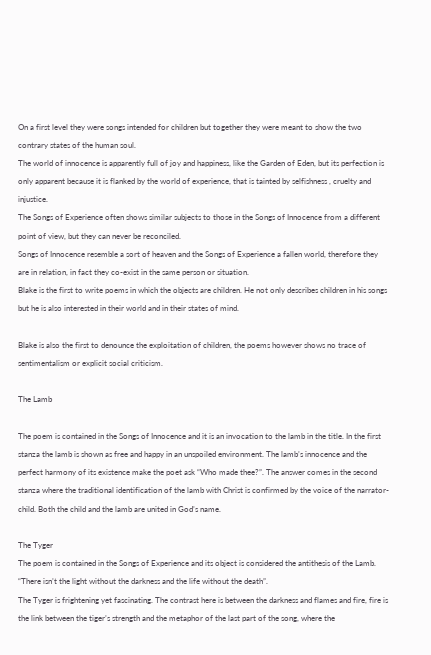On a first level they were songs intended for children but together they were meant to show the two contrary states of the human soul.
The world of innocence is apparently full of joy and happiness, like the Garden of Eden, but its perfection is only apparent because it is flanked by the world of experience, that is tainted by selfishness , cruelty and injustice.
The Songs of Experience often shows similar subjects to those in the Songs of Innocence from a different point of view, but they can never be reconciled.
Songs of Innocence resemble a sort of heaven and the Songs of Experience a fallen world, therefore they are in relation, in fact they co-exist in the same person or situation.
Blake is the first to write poems in which the objects are children. He not only describes children in his songs but he is also interested in their world and in their states of mind.

Blake is also the first to denounce the exploitation of children, the poems however shows no trace of sentimentalism or explicit social criticism.

The Lamb

The poem is contained in the Songs of Innocence and it is an invocation to the lamb in the title. In the first stanza the lamb is shown as free and happy in an unspoiled environment. The lamb’s innocence and the perfect harmony of its existence make the poet ask “Who made thee?”. The answer comes in the second stanza where the traditional identification of the lamb with Christ is confirmed by the voice of the narrator-child. Both the child and the lamb are united in God’s name.

The Tyger
The poem is contained in the Songs of Experience and its object is considered the antithesis of the Lamb. “There isn’t the light without the darkness and the life without the death”.
The Tyger is frightening yet fascinating. The contrast here is between the darkness and flames and fire, fire is the link between the tiger’s strength and the metaphor of the last part of the song, where the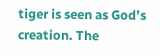tiger is seen as God’s creation. The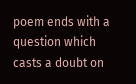poem ends with a question which casts a doubt on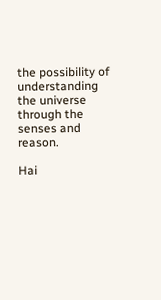the possibility of understanding the universe through the senses and reason.

Hai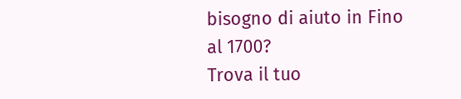bisogno di aiuto in Fino al 1700?
Trova il tuo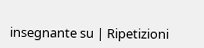insegnante su | Ripetizioni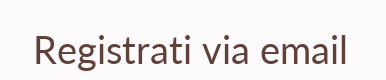Registrati via email